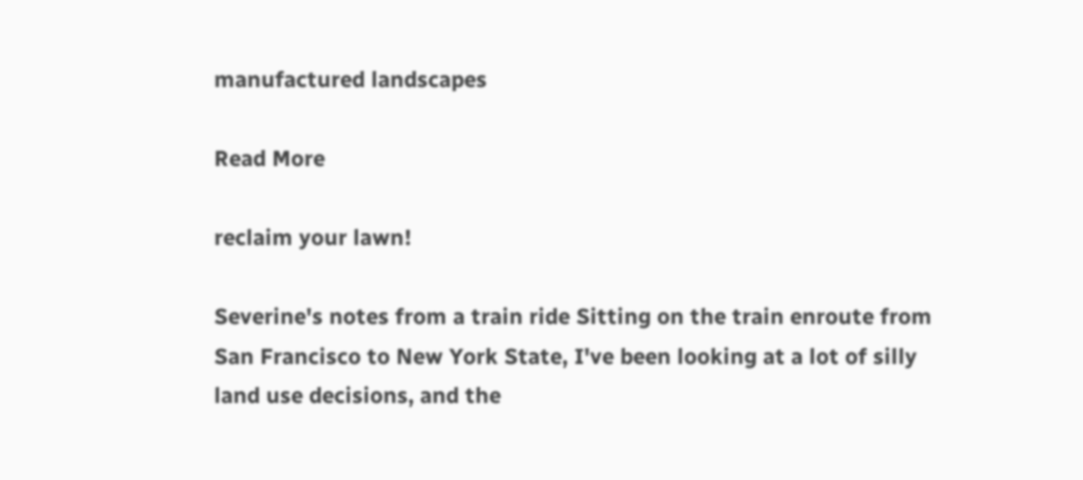manufactured landscapes

Read More

reclaim your lawn!

Severine's notes from a train ride Sitting on the train enroute from San Francisco to New York State, I've been looking at a lot of silly land use decisions, and the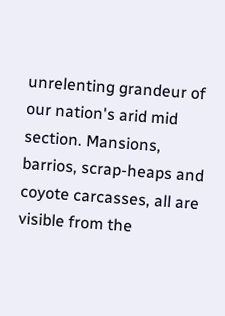unrelenting grandeur of our nation's arid mid section. Mansions, barrios, scrap-heaps and coyote carcasses, all are visible from the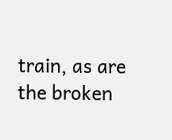train, as are the broken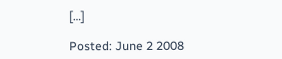[…]

Posted: June 2 2008